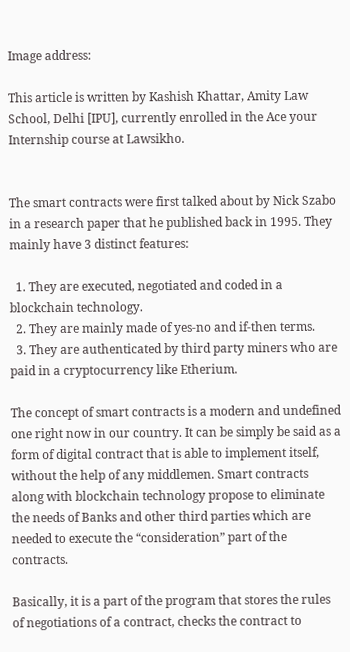Image address:

This article is written by Kashish Khattar, Amity Law School, Delhi [IPU], currently enrolled in the Ace your Internship course at Lawsikho.


The smart contracts were first talked about by Nick Szabo in a research paper that he published back in 1995. They mainly have 3 distinct features:

  1. They are executed, negotiated and coded in a blockchain technology.
  2. They are mainly made of yes-no and if-then terms.
  3. They are authenticated by third party miners who are paid in a cryptocurrency like Etherium.

The concept of smart contracts is a modern and undefined one right now in our country. It can be simply be said as a form of digital contract that is able to implement itself, without the help of any middlemen. Smart contracts along with blockchain technology propose to eliminate the needs of Banks and other third parties which are needed to execute the “consideration” part of the contracts.

Basically, it is a part of the program that stores the rules of negotiations of a contract, checks the contract to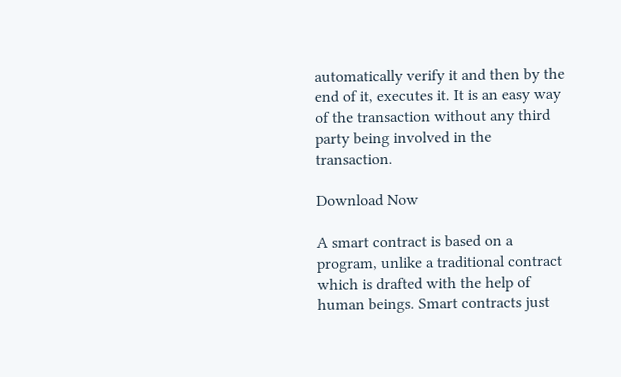automatically verify it and then by the end of it, executes it. It is an easy way of the transaction without any third party being involved in the transaction.

Download Now

A smart contract is based on a program, unlike a traditional contract which is drafted with the help of human beings. Smart contracts just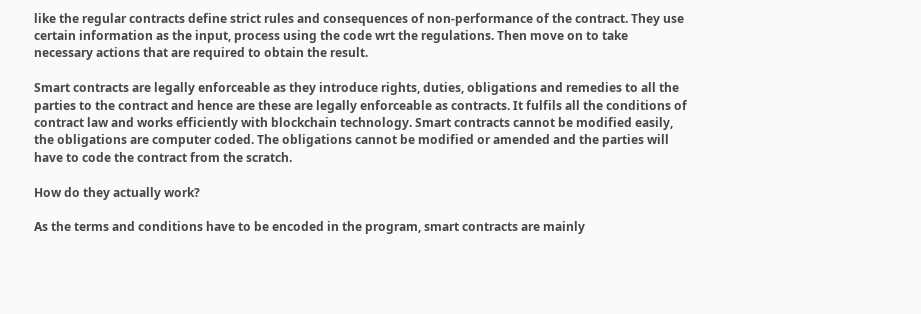like the regular contracts define strict rules and consequences of non-performance of the contract. They use certain information as the input, process using the code wrt the regulations. Then move on to take necessary actions that are required to obtain the result.

Smart contracts are legally enforceable as they introduce rights, duties, obligations and remedies to all the parties to the contract and hence are these are legally enforceable as contracts. It fulfils all the conditions of contract law and works efficiently with blockchain technology. Smart contracts cannot be modified easily, the obligations are computer coded. The obligations cannot be modified or amended and the parties will have to code the contract from the scratch.

How do they actually work?

As the terms and conditions have to be encoded in the program, smart contracts are mainly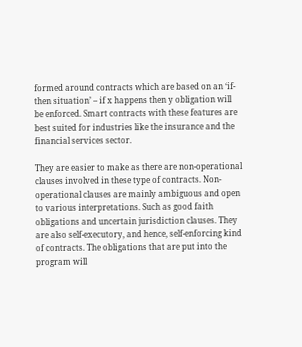formed around contracts which are based on an ‘if-then situation’ – if x happens then y obligation will be enforced. Smart contracts with these features are best suited for industries like the insurance and the financial services sector.

They are easier to make as there are non-operational clauses involved in these type of contracts. Non-operational clauses are mainly ambiguous and open to various interpretations. Such as good faith obligations and uncertain jurisdiction clauses. They are also self-executory, and hence, self-enforcing kind of contracts. The obligations that are put into the program will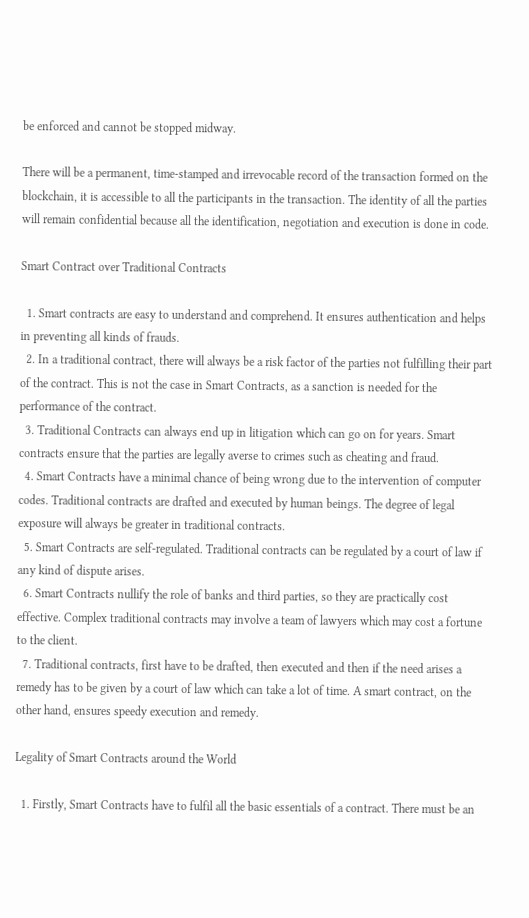be enforced and cannot be stopped midway.

There will be a permanent, time-stamped and irrevocable record of the transaction formed on the blockchain, it is accessible to all the participants in the transaction. The identity of all the parties will remain confidential because all the identification, negotiation and execution is done in code.

Smart Contract over Traditional Contracts

  1. Smart contracts are easy to understand and comprehend. It ensures authentication and helps in preventing all kinds of frauds.
  2. In a traditional contract, there will always be a risk factor of the parties not fulfilling their part of the contract. This is not the case in Smart Contracts, as a sanction is needed for the performance of the contract.
  3. Traditional Contracts can always end up in litigation which can go on for years. Smart contracts ensure that the parties are legally averse to crimes such as cheating and fraud.
  4. Smart Contracts have a minimal chance of being wrong due to the intervention of computer codes. Traditional contracts are drafted and executed by human beings. The degree of legal exposure will always be greater in traditional contracts.
  5. Smart Contracts are self-regulated. Traditional contracts can be regulated by a court of law if any kind of dispute arises.
  6. Smart Contracts nullify the role of banks and third parties, so they are practically cost effective. Complex traditional contracts may involve a team of lawyers which may cost a fortune to the client.
  7. Traditional contracts, first have to be drafted, then executed and then if the need arises a remedy has to be given by a court of law which can take a lot of time. A smart contract, on the other hand, ensures speedy execution and remedy.

Legality of Smart Contracts around the World

  1. Firstly, Smart Contracts have to fulfil all the basic essentials of a contract. There must be an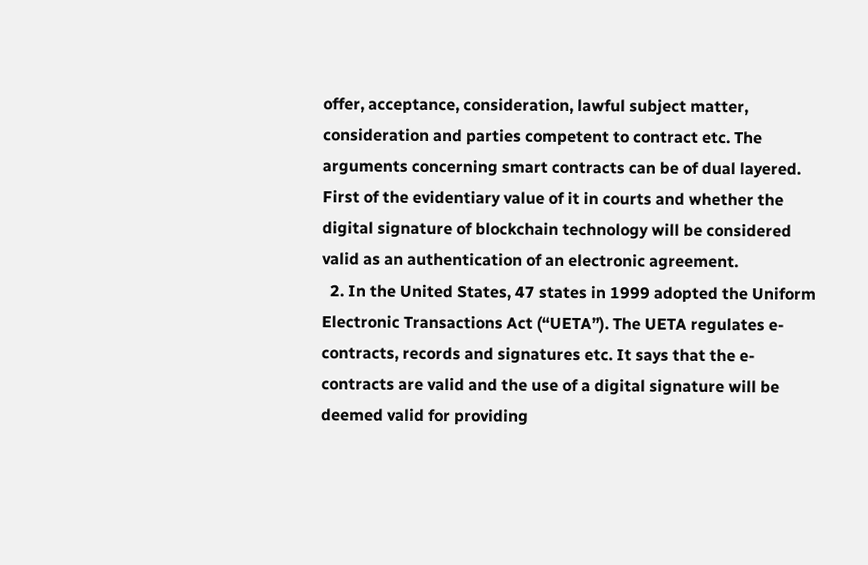offer, acceptance, consideration, lawful subject matter, consideration and parties competent to contract etc. The arguments concerning smart contracts can be of dual layered. First of the evidentiary value of it in courts and whether the digital signature of blockchain technology will be considered valid as an authentication of an electronic agreement.
  2. In the United States, 47 states in 1999 adopted the Uniform Electronic Transactions Act (“UETA”). The UETA regulates e-contracts, records and signatures etc. It says that the e-contracts are valid and the use of a digital signature will be deemed valid for providing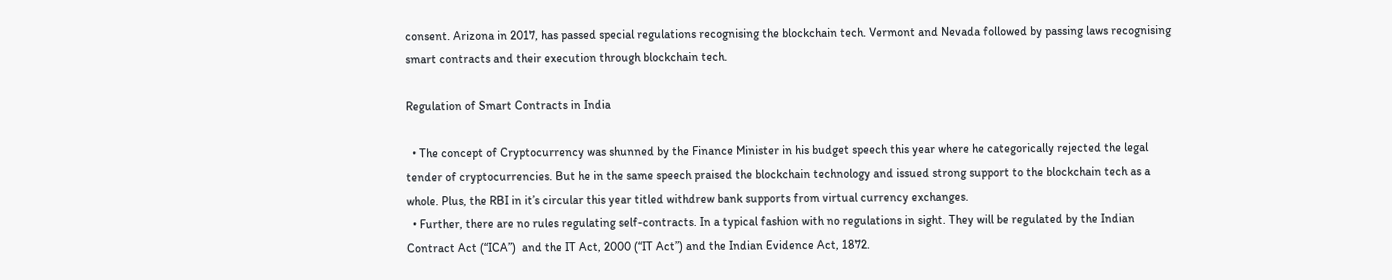consent. Arizona in 2017, has passed special regulations recognising the blockchain tech. Vermont and Nevada followed by passing laws recognising smart contracts and their execution through blockchain tech.

Regulation of Smart Contracts in India

  • The concept of Cryptocurrency was shunned by the Finance Minister in his budget speech this year where he categorically rejected the legal tender of cryptocurrencies. But he in the same speech praised the blockchain technology and issued strong support to the blockchain tech as a whole. Plus, the RBI in it’s circular this year titled withdrew bank supports from virtual currency exchanges.
  • Further, there are no rules regulating self-contracts. In a typical fashion with no regulations in sight. They will be regulated by the Indian Contract Act (“ICA”)  and the IT Act, 2000 (“IT Act”) and the Indian Evidence Act, 1872.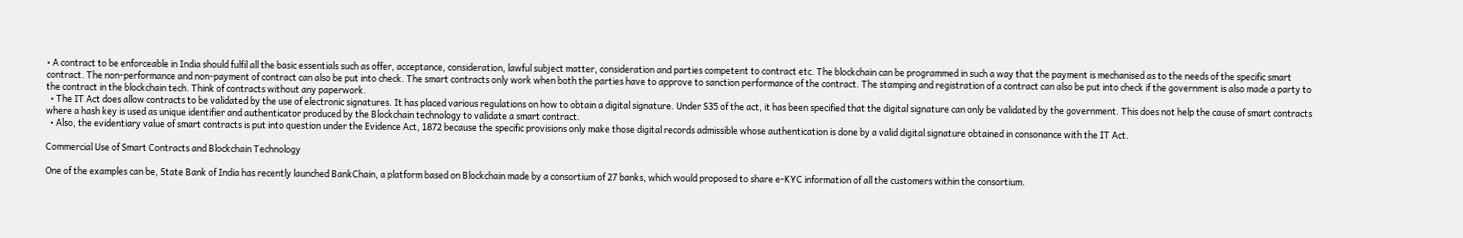• A contract to be enforceable in India should fulfil all the basic essentials such as offer, acceptance, consideration, lawful subject matter, consideration and parties competent to contract etc. The blockchain can be programmed in such a way that the payment is mechanised as to the needs of the specific smart contract. The non-performance and non-payment of contract can also be put into check. The smart contracts only work when both the parties have to approve to sanction performance of the contract. The stamping and registration of a contract can also be put into check if the government is also made a party to the contract in the blockchain tech. Think of contracts without any paperwork.
  • The IT Act does allow contracts to be validated by the use of electronic signatures. It has placed various regulations on how to obtain a digital signature. Under S35 of the act, it has been specified that the digital signature can only be validated by the government. This does not help the cause of smart contracts where a hash key is used as unique identifier and authenticator produced by the Blockchain technology to validate a smart contract.
  • Also, the evidentiary value of smart contracts is put into question under the Evidence Act, 1872 because the specific provisions only make those digital records admissible whose authentication is done by a valid digital signature obtained in consonance with the IT Act.

Commercial Use of Smart Contracts and Blockchain Technology

One of the examples can be, State Bank of India has recently launched BankChain, a platform based on Blockchain made by a consortium of 27 banks, which would proposed to share e-KYC information of all the customers within the consortium.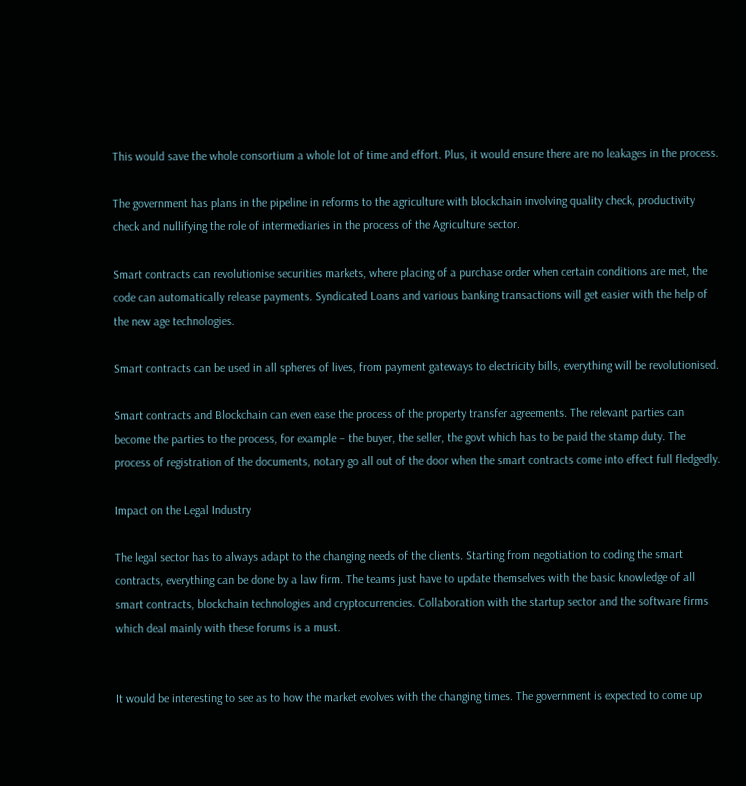This would save the whole consortium a whole lot of time and effort. Plus, it would ensure there are no leakages in the process.

The government has plans in the pipeline in reforms to the agriculture with blockchain involving quality check, productivity check and nullifying the role of intermediaries in the process of the Agriculture sector.

Smart contracts can revolutionise securities markets, where placing of a purchase order when certain conditions are met, the code can automatically release payments. Syndicated Loans and various banking transactions will get easier with the help of the new age technologies.

Smart contracts can be used in all spheres of lives, from payment gateways to electricity bills, everything will be revolutionised.

Smart contracts and Blockchain can even ease the process of the property transfer agreements. The relevant parties can become the parties to the process, for example – the buyer, the seller, the govt which has to be paid the stamp duty. The process of registration of the documents, notary go all out of the door when the smart contracts come into effect full fledgedly.

Impact on the Legal Industry

The legal sector has to always adapt to the changing needs of the clients. Starting from negotiation to coding the smart contracts, everything can be done by a law firm. The teams just have to update themselves with the basic knowledge of all smart contracts, blockchain technologies and cryptocurrencies. Collaboration with the startup sector and the software firms which deal mainly with these forums is a must.


It would be interesting to see as to how the market evolves with the changing times. The government is expected to come up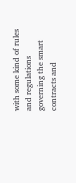with some kind of rules and regulations governing the smart contracts and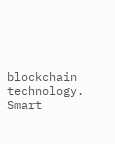blockchain technology. Smart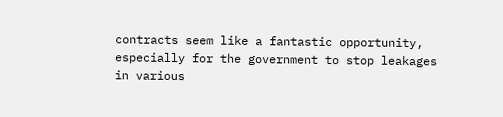contracts seem like a fantastic opportunity, especially for the government to stop leakages in various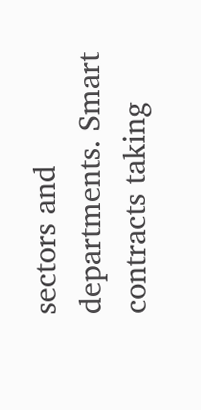sectors and departments. Smart contracts taking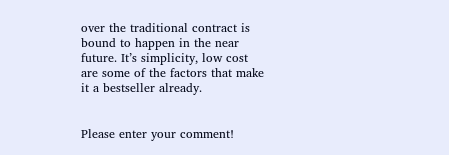over the traditional contract is bound to happen in the near future. It’s simplicity, low cost are some of the factors that make it a bestseller already.


Please enter your comment!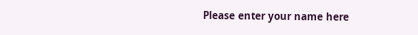Please enter your name here